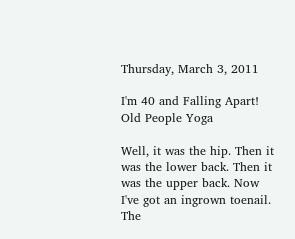Thursday, March 3, 2011

I'm 40 and Falling Apart! Old People Yoga

Well, it was the hip. Then it was the lower back. Then it was the upper back. Now I've got an ingrown toenail. The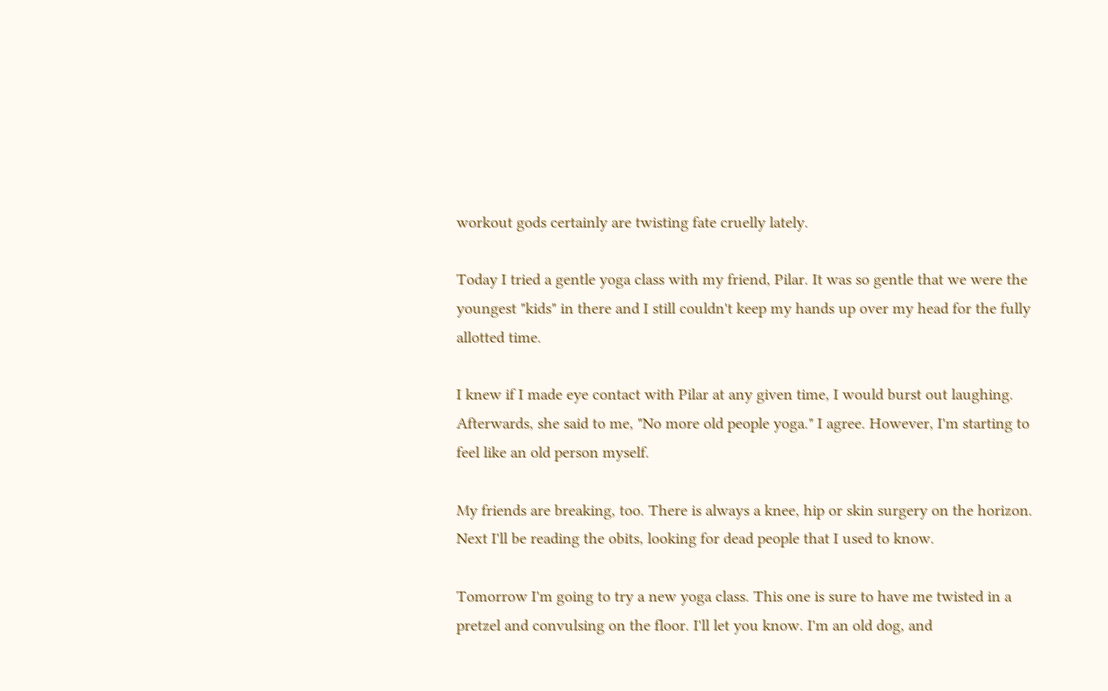workout gods certainly are twisting fate cruelly lately.

Today I tried a gentle yoga class with my friend, Pilar. It was so gentle that we were the youngest "kids" in there and I still couldn't keep my hands up over my head for the fully allotted time.

I knew if I made eye contact with Pilar at any given time, I would burst out laughing. Afterwards, she said to me, "No more old people yoga." I agree. However, I'm starting to feel like an old person myself.

My friends are breaking, too. There is always a knee, hip or skin surgery on the horizon. Next I'll be reading the obits, looking for dead people that I used to know.

Tomorrow I'm going to try a new yoga class. This one is sure to have me twisted in a pretzel and convulsing on the floor. I'll let you know. I'm an old dog, and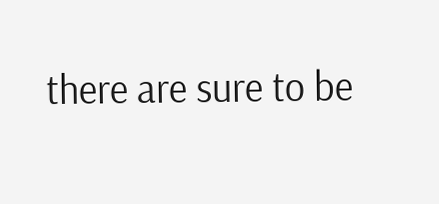there are sure to be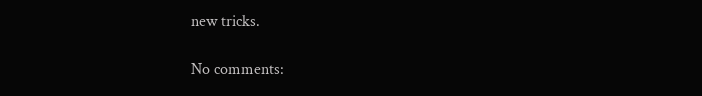new tricks.

No comments: